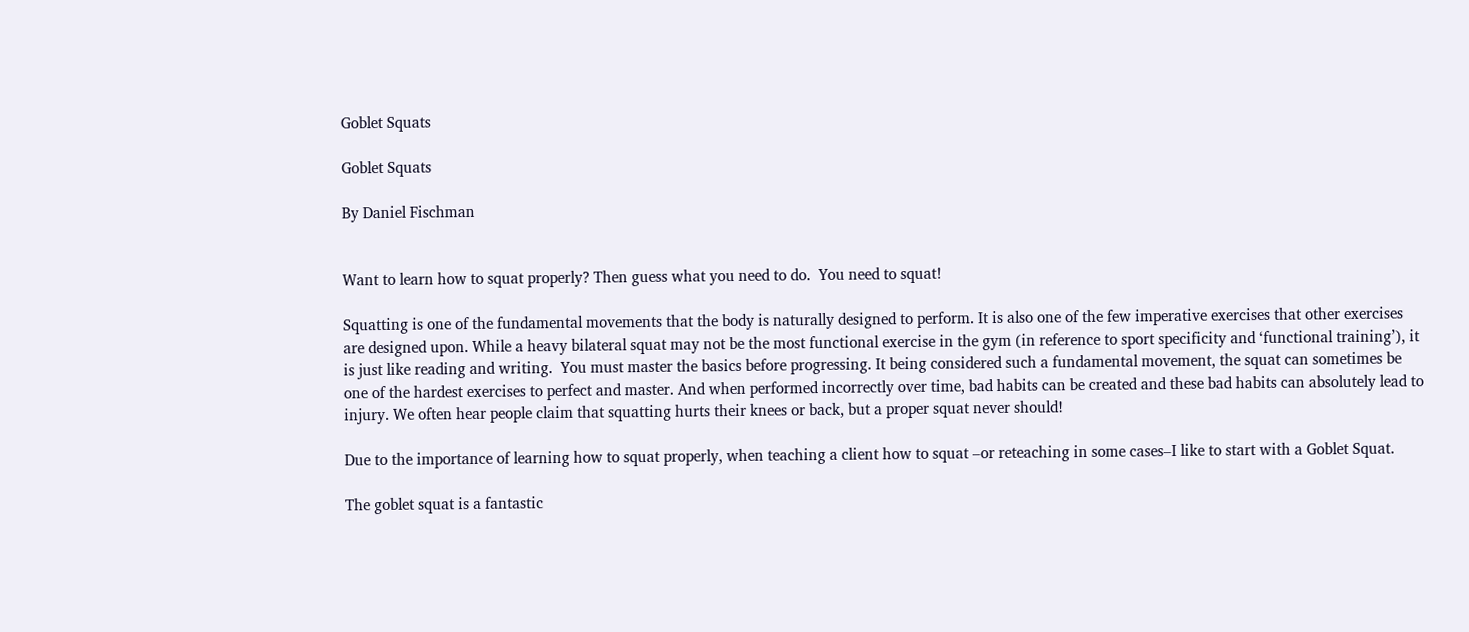Goblet Squats

Goblet Squats

By Daniel Fischman


Want to learn how to squat properly? Then guess what you need to do.  You need to squat!

Squatting is one of the fundamental movements that the body is naturally designed to perform. It is also one of the few imperative exercises that other exercises are designed upon. While a heavy bilateral squat may not be the most functional exercise in the gym (in reference to sport specificity and ‘functional training’), it is just like reading and writing.  You must master the basics before progressing. It being considered such a fundamental movement, the squat can sometimes be one of the hardest exercises to perfect and master. And when performed incorrectly over time, bad habits can be created and these bad habits can absolutely lead to injury. We often hear people claim that squatting hurts their knees or back, but a proper squat never should!

Due to the importance of learning how to squat properly, when teaching a client how to squat –or reteaching in some cases–I like to start with a Goblet Squat.

The goblet squat is a fantastic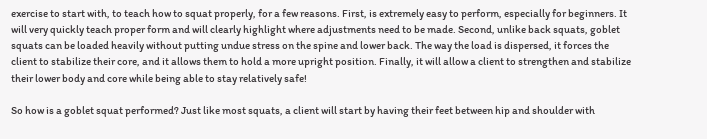exercise to start with, to teach how to squat properly, for a few reasons. First, is extremely easy to perform, especially for beginners. It will very quickly teach proper form and will clearly highlight where adjustments need to be made. Second, unlike back squats, goblet squats can be loaded heavily without putting undue stress on the spine and lower back. The way the load is dispersed, it forces the client to stabilize their core, and it allows them to hold a more upright position. Finally, it will allow a client to strengthen and stabilize their lower body and core while being able to stay relatively safe!

So how is a goblet squat performed? Just like most squats, a client will start by having their feet between hip and shoulder with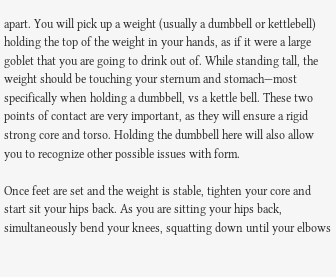apart. You will pick up a weight (usually a dumbbell or kettlebell) holding the top of the weight in your hands, as if it were a large goblet that you are going to drink out of. While standing tall, the weight should be touching your sternum and stomach—most specifically when holding a dumbbell, vs a kettle bell. These two points of contact are very important, as they will ensure a rigid strong core and torso. Holding the dumbbell here will also allow you to recognize other possible issues with form.

Once feet are set and the weight is stable, tighten your core and start sit your hips back. As you are sitting your hips back, simultaneously bend your knees, squatting down until your elbows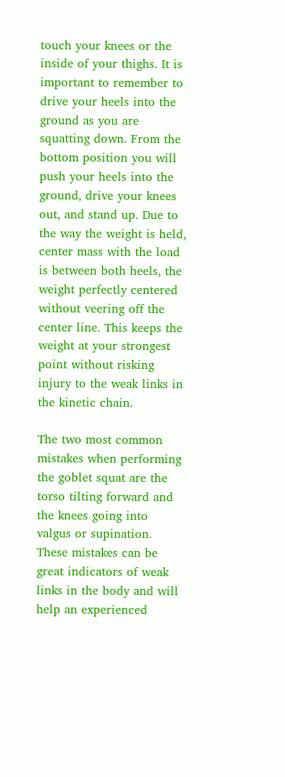touch your knees or the inside of your thighs. It is important to remember to drive your heels into the ground as you are squatting down. From the bottom position you will push your heels into the ground, drive your knees out, and stand up. Due to the way the weight is held, center mass with the load is between both heels, the weight perfectly centered without veering off the center line. This keeps the weight at your strongest point without risking injury to the weak links in the kinetic chain.

The two most common mistakes when performing the goblet squat are the torso tilting forward and the knees going into valgus or supination. These mistakes can be great indicators of weak links in the body and will help an experienced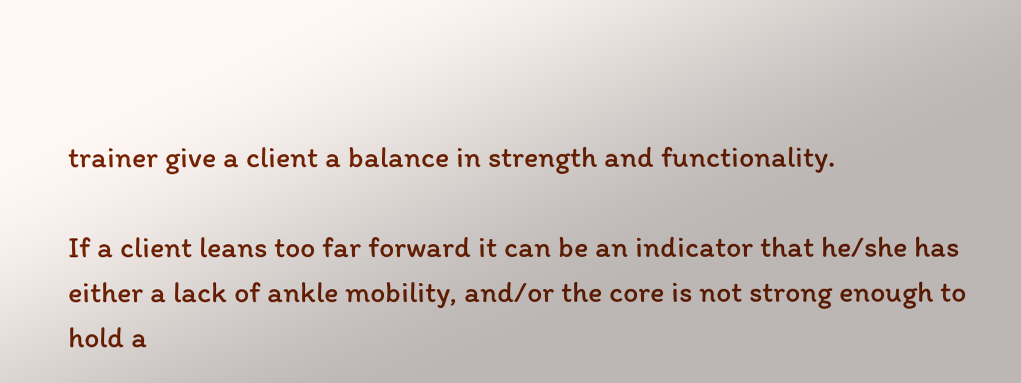trainer give a client a balance in strength and functionality.

If a client leans too far forward it can be an indicator that he/she has either a lack of ankle mobility, and/or the core is not strong enough to hold a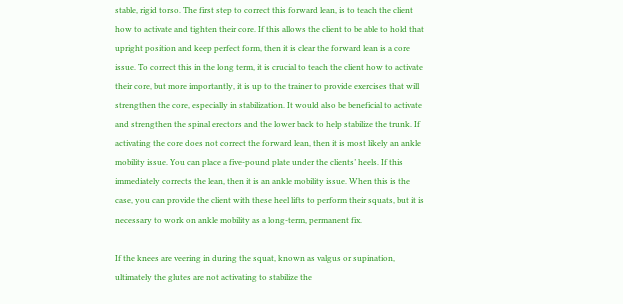stable, rigid torso. The first step to correct this forward lean, is to teach the client how to activate and tighten their core. If this allows the client to be able to hold that upright position and keep perfect form, then it is clear the forward lean is a core issue. To correct this in the long term, it is crucial to teach the client how to activate their core, but more importantly, it is up to the trainer to provide exercises that will strengthen the core, especially in stabilization. It would also be beneficial to activate and strengthen the spinal erectors and the lower back to help stabilize the trunk. If activating the core does not correct the forward lean, then it is most likely an ankle mobility issue. You can place a five-pound plate under the clients’ heels. If this immediately corrects the lean, then it is an ankle mobility issue. When this is the case, you can provide the client with these heel lifts to perform their squats, but it is necessary to work on ankle mobility as a long-term, permanent fix.

If the knees are veering in during the squat, known as valgus or supination, ultimately the glutes are not activating to stabilize the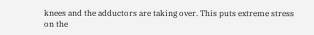knees and the adductors are taking over. This puts extreme stress on the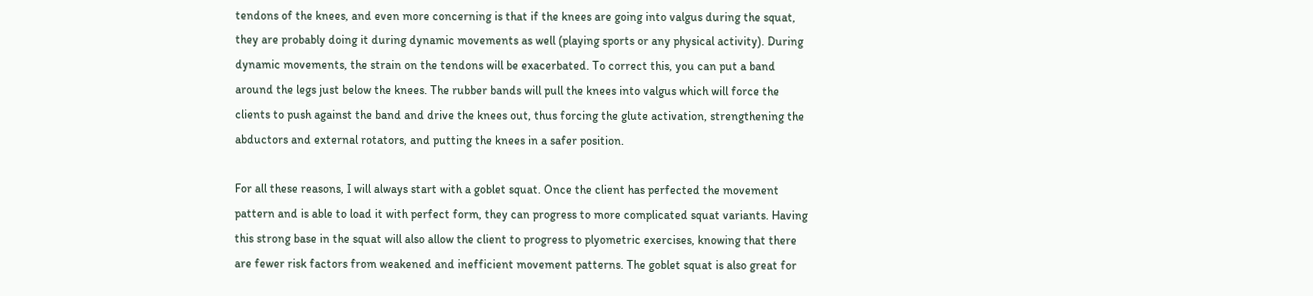tendons of the knees, and even more concerning is that if the knees are going into valgus during the squat, they are probably doing it during dynamic movements as well (playing sports or any physical activity). During dynamic movements, the strain on the tendons will be exacerbated. To correct this, you can put a band around the legs just below the knees. The rubber bands will pull the knees into valgus which will force the clients to push against the band and drive the knees out, thus forcing the glute activation, strengthening the abductors and external rotators, and putting the knees in a safer position.

For all these reasons, I will always start with a goblet squat. Once the client has perfected the movement pattern and is able to load it with perfect form, they can progress to more complicated squat variants. Having this strong base in the squat will also allow the client to progress to plyometric exercises, knowing that there are fewer risk factors from weakened and inefficient movement patterns. The goblet squat is also great for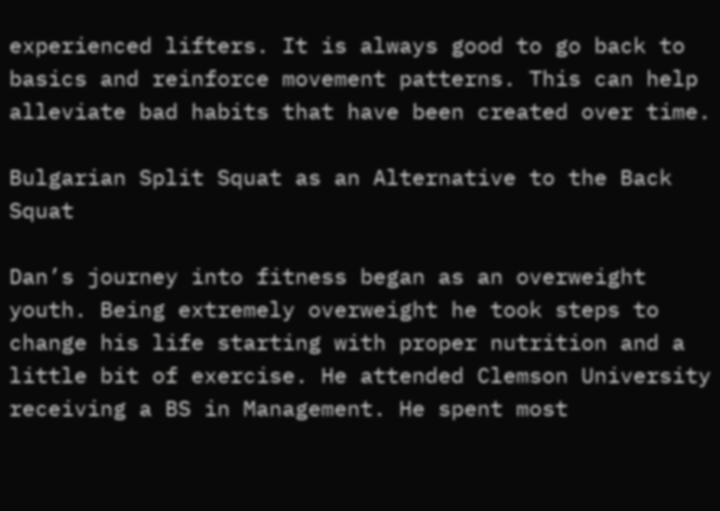experienced lifters. It is always good to go back to basics and reinforce movement patterns. This can help alleviate bad habits that have been created over time.

Bulgarian Split Squat as an Alternative to the Back Squat

Dan’s journey into fitness began as an overweight youth. Being extremely overweight he took steps to change his life starting with proper nutrition and a little bit of exercise. He attended Clemson University receiving a BS in Management. He spent most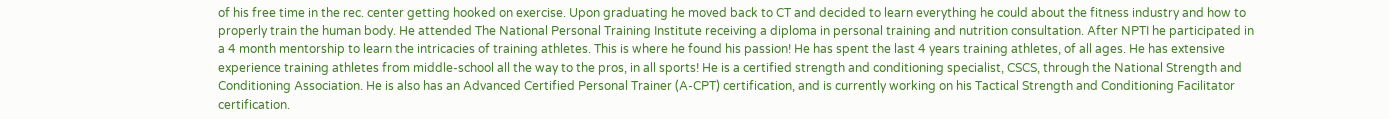of his free time in the rec. center getting hooked on exercise. Upon graduating he moved back to CT and decided to learn everything he could about the fitness industry and how to properly train the human body. He attended The National Personal Training Institute receiving a diploma in personal training and nutrition consultation. After NPTI he participated in a 4 month mentorship to learn the intricacies of training athletes. This is where he found his passion! He has spent the last 4 years training athletes, of all ages. He has extensive experience training athletes from middle-school all the way to the pros, in all sports! He is a certified strength and conditioning specialist, CSCS, through the National Strength and Conditioning Association. He is also has an Advanced Certified Personal Trainer (A-CPT) certification, and is currently working on his Tactical Strength and Conditioning Facilitator certification.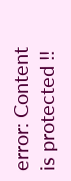error: Content is protected !!